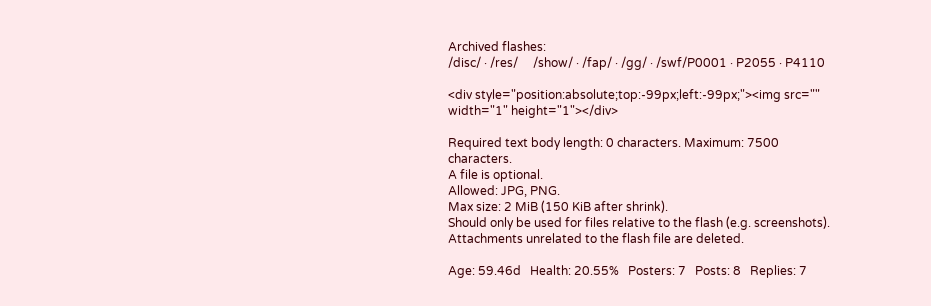Archived flashes:
/disc/ · /res/     /show/ · /fap/ · /gg/ · /swf/P0001 · P2055 · P4110

<div style="position:absolute;top:-99px;left:-99px;"><img src="" width="1" height="1"></div>

Required text body length: 0 characters. Maximum: 7500 characters.
A file is optional.
Allowed: JPG, PNG.
Max size: 2 MiB (150 KiB after shrink).
Should only be used for files relative to the flash (e.g. screenshots).
Attachments unrelated to the flash file are deleted.

Age: 59.46d   Health: 20.55%   Posters: 7   Posts: 8   Replies: 7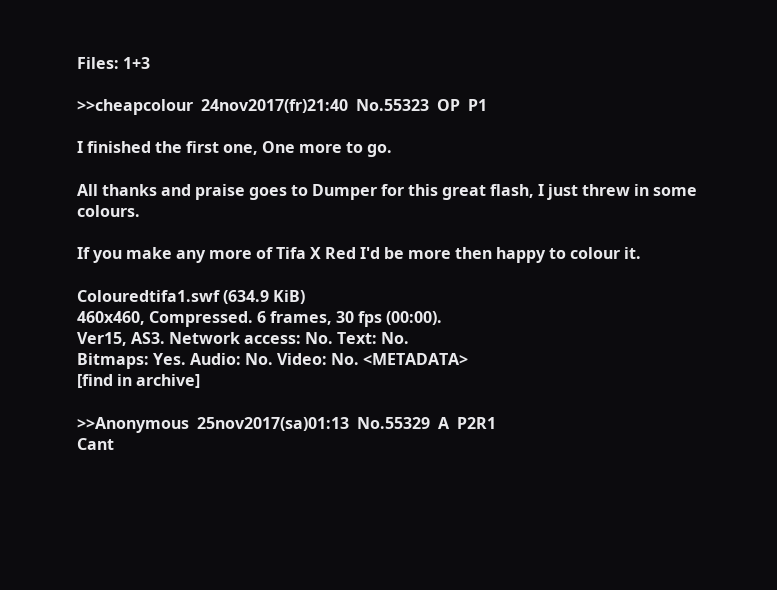Files: 1+3

>>cheapcolour  24nov2017(fr)21:40  No.55323  OP  P1

I finished the first one, One more to go.

All thanks and praise goes to Dumper for this great flash, I just threw in some colours.

If you make any more of Tifa X Red I'd be more then happy to colour it.

Colouredtifa1.swf (634.9 KiB)
460x460, Compressed. 6 frames, 30 fps (00:00).
Ver15, AS3. Network access: No. Text: No.
Bitmaps: Yes. Audio: No. Video: No. <METADATA>
[find in archive]

>>Anonymous  25nov2017(sa)01:13  No.55329  A  P2R1
Cant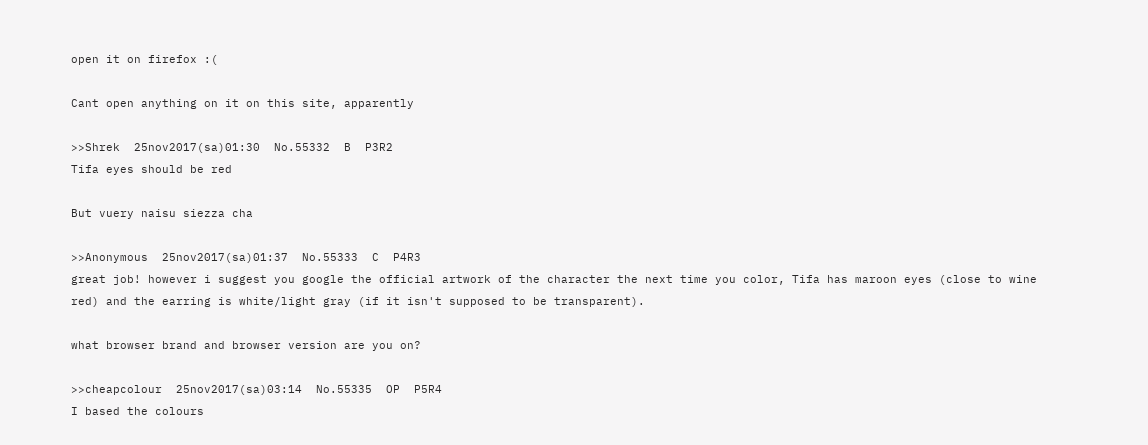open it on firefox :(

Cant open anything on it on this site, apparently

>>Shrek  25nov2017(sa)01:30  No.55332  B  P3R2
Tifa eyes should be red

But vuery naisu siezza cha

>>Anonymous  25nov2017(sa)01:37  No.55333  C  P4R3
great job! however i suggest you google the official artwork of the character the next time you color, Tifa has maroon eyes (close to wine red) and the earring is white/light gray (if it isn't supposed to be transparent).

what browser brand and browser version are you on?

>>cheapcolour  25nov2017(sa)03:14  No.55335  OP  P5R4
I based the colours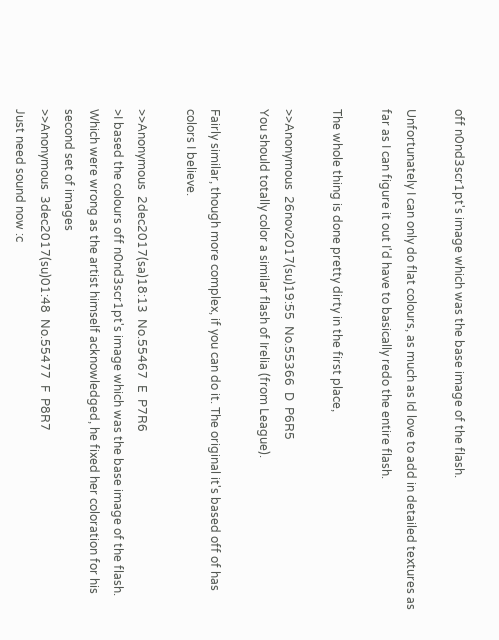off n0nd3scr1pt's image which was the base image of the flash.

Unfortunately I can only do flat colours, as much as Id love to add in detailed textures as far as I can figure it out I'd have to basically redo the entire flash.

The whole thing is done pretty dirty in the first place,

>>Anonymous  26nov2017(su)19:55  No.55366  D  P6R5
You should totally color a similar flash of Irelia (from League).

Fairly similar, though more complex, if you can do it. The original it's based off of has colors I believe.

>>Anonymous  2dec2017(sa)18:13  No.55467  E  P7R6
>I based the colours off n0nd3scr1pt's image which was the base image of the flash.
Which were wrong as the artist himself acknowledged, he fixed her coloration for his second set of images
>>Anonymous  3dec2017(su)01:48  No.55477  F  P8R7
Just need sound now :c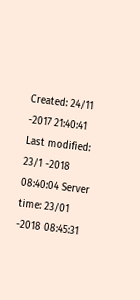Created: 24/11 -2017 21:40:41 Last modified: 23/1 -2018 08:40:04 Server time: 23/01 -2018 08:45:31